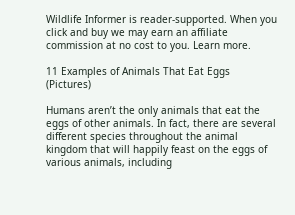Wildlife Informer is reader-supported. When you click and buy we may earn an affiliate commission at no cost to you. Learn more.

11 Examples of Animals That Eat Eggs (Pictures)

Humans aren’t the only animals that eat the eggs of other animals. In fact, there are several different species throughout the animal kingdom that will happily feast on the eggs of various animals, including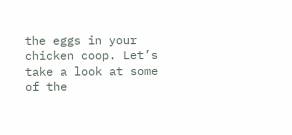the eggs in your chicken coop. Let’s take a look at some of the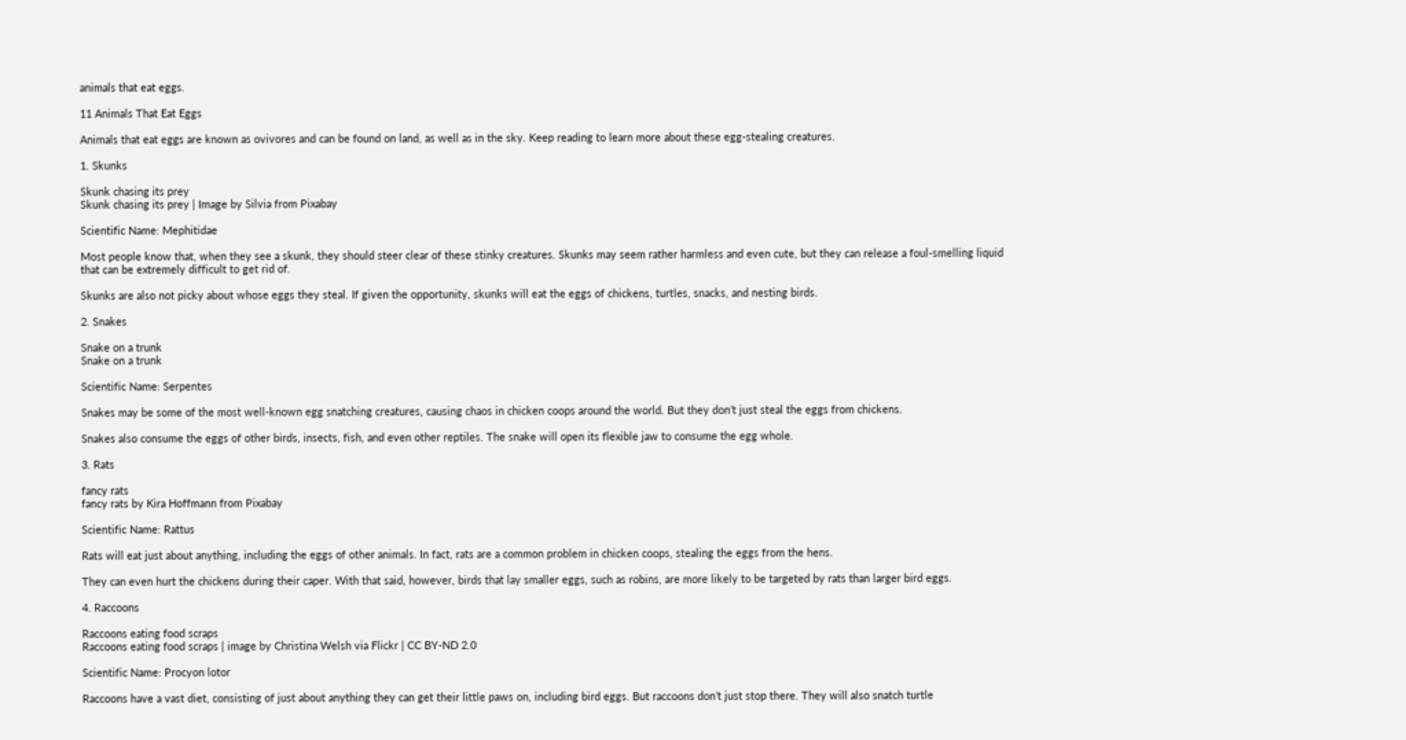animals that eat eggs.

11 Animals That Eat Eggs

Animals that eat eggs are known as ovivores and can be found on land, as well as in the sky. Keep reading to learn more about these egg-stealing creatures.

1. Skunks

Skunk chasing its prey
Skunk chasing its prey | Image by Silvia from Pixabay

Scientific Name: Mephitidae

Most people know that, when they see a skunk, they should steer clear of these stinky creatures. Skunks may seem rather harmless and even cute, but they can release a foul-smelling liquid that can be extremely difficult to get rid of.

Skunks are also not picky about whose eggs they steal. If given the opportunity, skunks will eat the eggs of chickens, turtles, snacks, and nesting birds.

2. Snakes

Snake on a trunk
Snake on a trunk

Scientific Name: Serpentes

Snakes may be some of the most well-known egg snatching creatures, causing chaos in chicken coops around the world. But they don’t just steal the eggs from chickens.

Snakes also consume the eggs of other birds, insects, fish, and even other reptiles. The snake will open its flexible jaw to consume the egg whole.

3. Rats

fancy rats
fancy rats by Kira Hoffmann from Pixabay

Scientific Name: Rattus

Rats will eat just about anything, including the eggs of other animals. In fact, rats are a common problem in chicken coops, stealing the eggs from the hens.

They can even hurt the chickens during their caper. With that said, however, birds that lay smaller eggs, such as robins, are more likely to be targeted by rats than larger bird eggs.

4. Raccoons

Raccoons eating food scraps
Raccoons eating food scraps | image by Christina Welsh via Flickr | CC BY-ND 2.0

Scientific Name: Procyon lotor

Raccoons have a vast diet, consisting of just about anything they can get their little paws on, including bird eggs. But raccoons don’t just stop there. They will also snatch turtle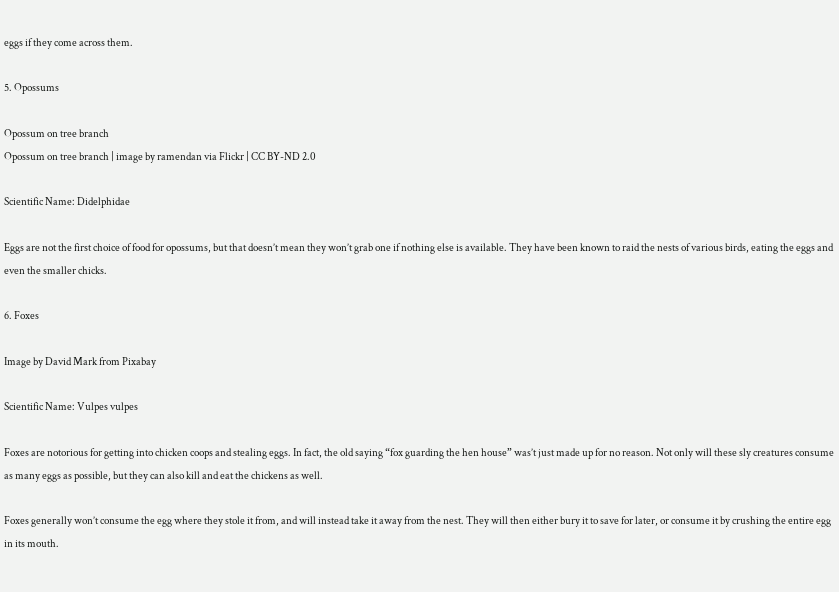eggs if they come across them.

5. Opossums

Opossum on tree branch
Opossum on tree branch | image by ramendan via Flickr | CC BY-ND 2.0

Scientific Name: Didelphidae

Eggs are not the first choice of food for opossums, but that doesn’t mean they won’t grab one if nothing else is available. They have been known to raid the nests of various birds, eating the eggs and even the smaller chicks.

6. Foxes

Image by David Mark from Pixabay

Scientific Name: Vulpes vulpes

Foxes are notorious for getting into chicken coops and stealing eggs. In fact, the old saying “fox guarding the hen house” was’t just made up for no reason. Not only will these sly creatures consume as many eggs as possible, but they can also kill and eat the chickens as well.

Foxes generally won’t consume the egg where they stole it from, and will instead take it away from the nest. They will then either bury it to save for later, or consume it by crushing the entire egg in its mouth.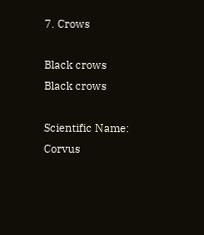7. Crows

Black crows
Black crows

Scientific Name: Corvus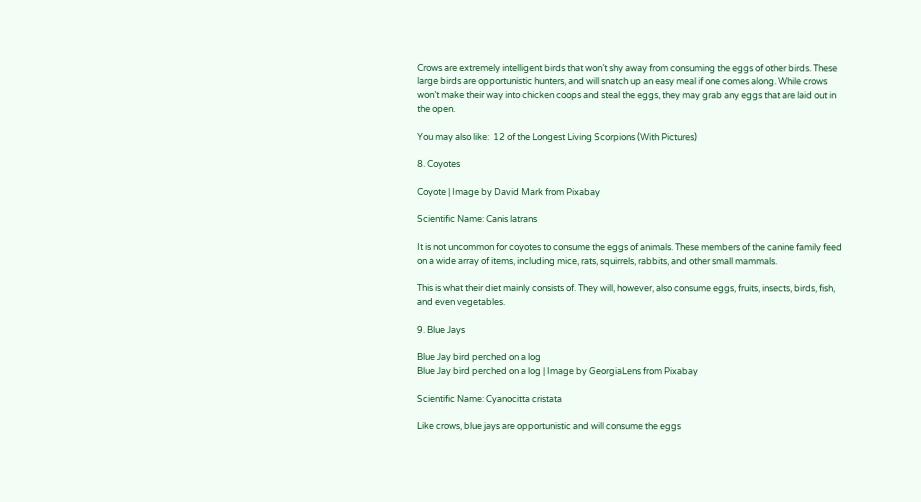Crows are extremely intelligent birds that won’t shy away from consuming the eggs of other birds. These large birds are opportunistic hunters, and will snatch up an easy meal if one comes along. While crows won’t make their way into chicken coops and steal the eggs, they may grab any eggs that are laid out in the open.

You may also like:  12 of the Longest Living Scorpions (With Pictures)

8. Coyotes

Coyote | Image by David Mark from Pixabay

Scientific Name: Canis latrans

It is not uncommon for coyotes to consume the eggs of animals. These members of the canine family feed on a wide array of items, including mice, rats, squirrels, rabbits, and other small mammals.

This is what their diet mainly consists of. They will, however, also consume eggs, fruits, insects, birds, fish, and even vegetables.

9. Blue Jays

Blue Jay bird perched on a log
Blue Jay bird perched on a log | Image by GeorgiaLens from Pixabay

Scientific Name: Cyanocitta cristata

Like crows, blue jays are opportunistic and will consume the eggs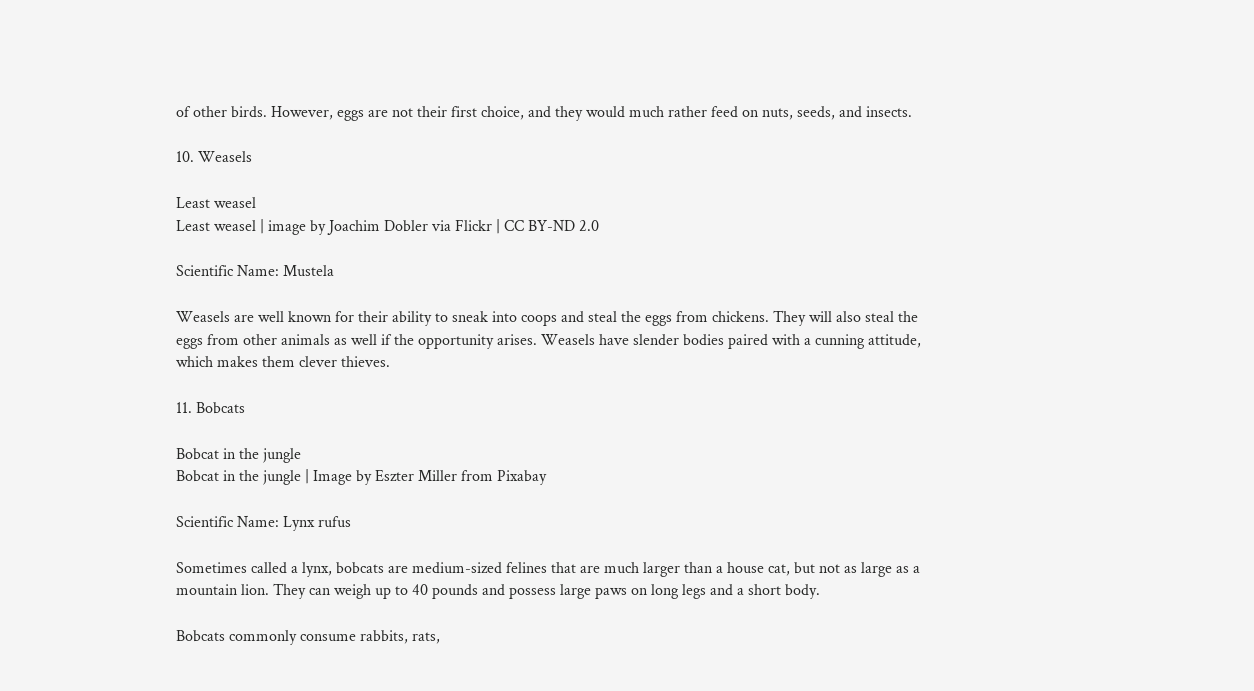of other birds. However, eggs are not their first choice, and they would much rather feed on nuts, seeds, and insects.

10. Weasels

Least weasel
Least weasel | image by Joachim Dobler via Flickr | CC BY-ND 2.0

Scientific Name: Mustela

Weasels are well known for their ability to sneak into coops and steal the eggs from chickens. They will also steal the eggs from other animals as well if the opportunity arises. Weasels have slender bodies paired with a cunning attitude, which makes them clever thieves.

11. Bobcats

Bobcat in the jungle
Bobcat in the jungle | Image by Eszter Miller from Pixabay

Scientific Name: Lynx rufus

Sometimes called a lynx, bobcats are medium-sized felines that are much larger than a house cat, but not as large as a mountain lion. They can weigh up to 40 pounds and possess large paws on long legs and a short body.

Bobcats commonly consume rabbits, rats,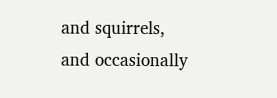and squirrels, and occasionally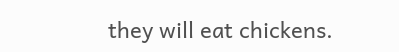they will eat chickens.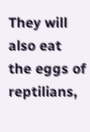They will also eat the eggs of reptilians,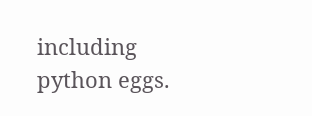including python eggs.